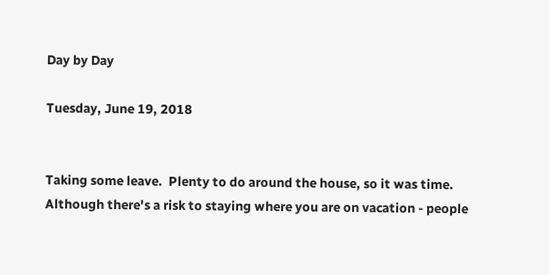Day by Day

Tuesday, June 19, 2018


Taking some leave.  Plenty to do around the house, so it was time.  Although there's a risk to staying where you are on vacation - people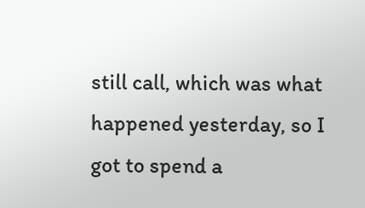still call, which was what happened yesterday, so I got to spend a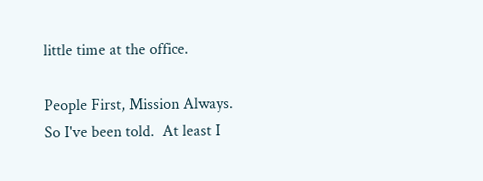little time at the office.

People First, Mission Always.  So I've been told.  At least I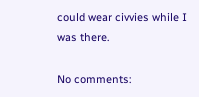could wear civvies while I was there.

No comments: